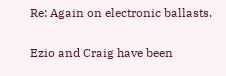Re: Again on electronic ballasts.

Ezio and Craig have been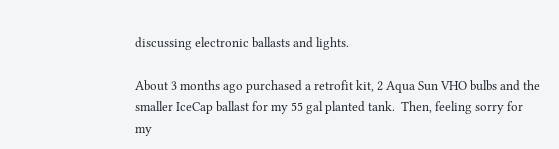discussing electronic ballasts and lights.

About 3 months ago purchased a retrofit kit, 2 Aqua Sun VHO bulbs and the
smaller IceCap ballast for my 55 gal planted tank.  Then, feeling sorry for
my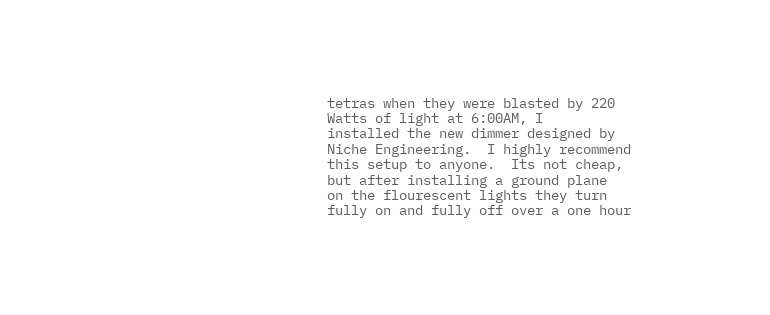tetras when they were blasted by 220 Watts of light at 6:00AM, I
installed the new dimmer designed by Niche Engineering.  I highly recommend
this setup to anyone.  Its not cheap, but after installing a ground plane
on the flourescent lights they turn fully on and fully off over a one hour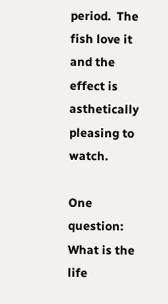period.  The fish love it and the effect is asthetically pleasing to watch.

One question:
What is the life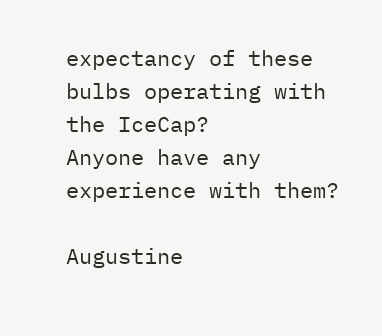expectancy of these bulbs operating with the IceCap?
Anyone have any experience with them?

Augustine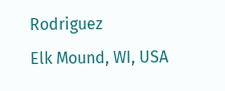Rodriguez
Elk Mound, WI, USA